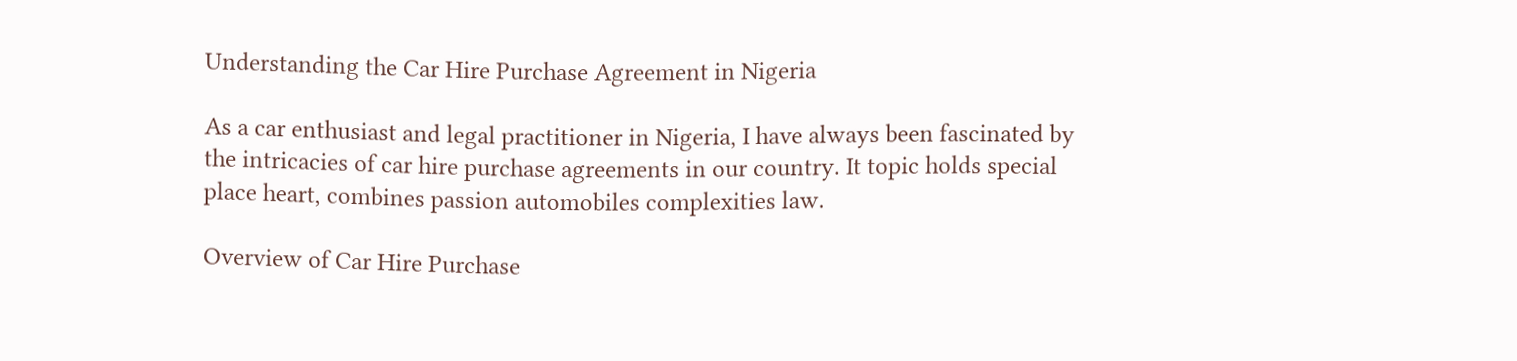Understanding the Car Hire Purchase Agreement in Nigeria

As a car enthusiast and legal practitioner in Nigeria, I have always been fascinated by the intricacies of car hire purchase agreements in our country. It topic holds special place heart, combines passion automobiles complexities law.

Overview of Car Hire Purchase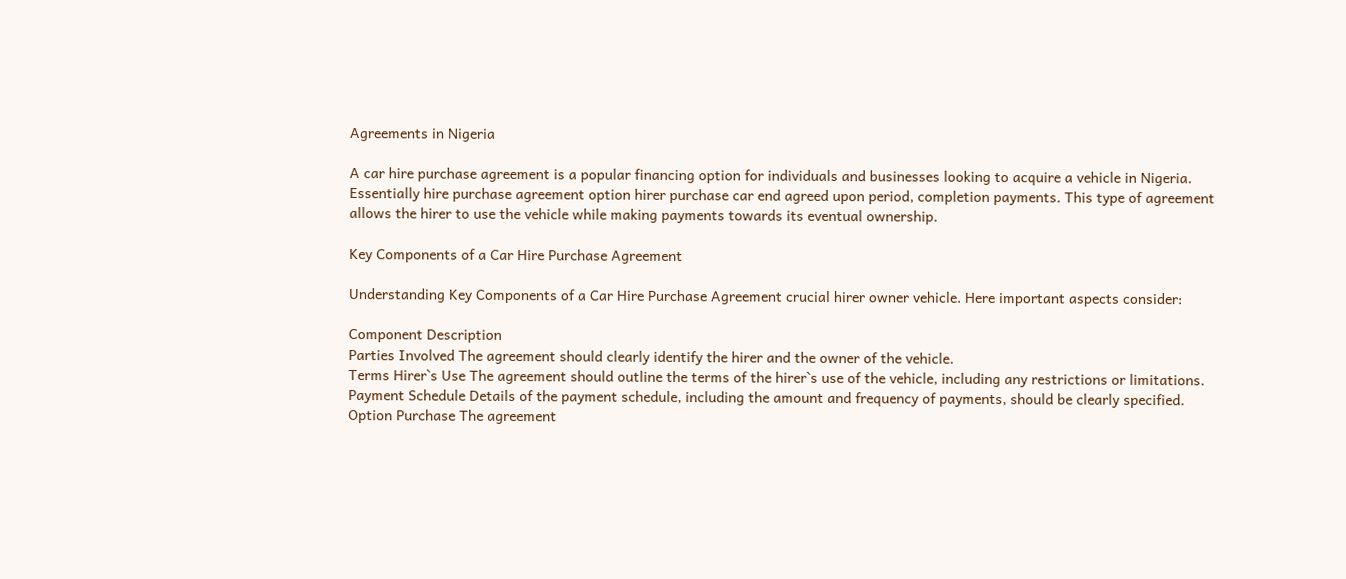Agreements in Nigeria

A car hire purchase agreement is a popular financing option for individuals and businesses looking to acquire a vehicle in Nigeria. Essentially hire purchase agreement option hirer purchase car end agreed upon period, completion payments. This type of agreement allows the hirer to use the vehicle while making payments towards its eventual ownership.

Key Components of a Car Hire Purchase Agreement

Understanding Key Components of a Car Hire Purchase Agreement crucial hirer owner vehicle. Here important aspects consider:

Component Description
Parties Involved The agreement should clearly identify the hirer and the owner of the vehicle.
Terms Hirer`s Use The agreement should outline the terms of the hirer`s use of the vehicle, including any restrictions or limitations.
Payment Schedule Details of the payment schedule, including the amount and frequency of payments, should be clearly specified.
Option Purchase The agreement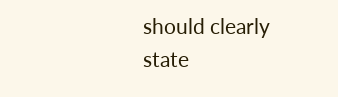should clearly state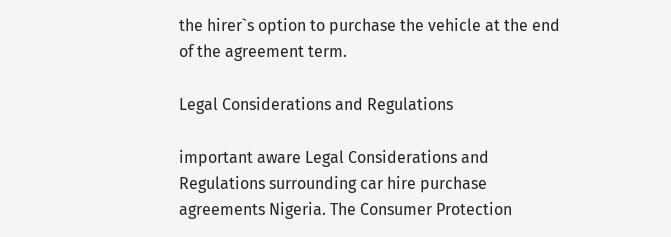the hirer`s option to purchase the vehicle at the end of the agreement term.

Legal Considerations and Regulations

important aware Legal Considerations and Regulations surrounding car hire purchase agreements Nigeria. The Consumer Protection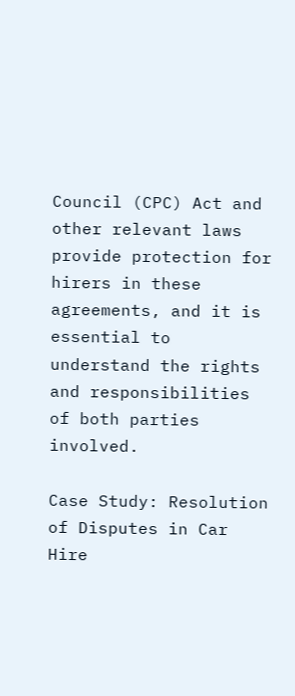Council (CPC) Act and other relevant laws provide protection for hirers in these agreements, and it is essential to understand the rights and responsibilities of both parties involved.

Case Study: Resolution of Disputes in Car Hire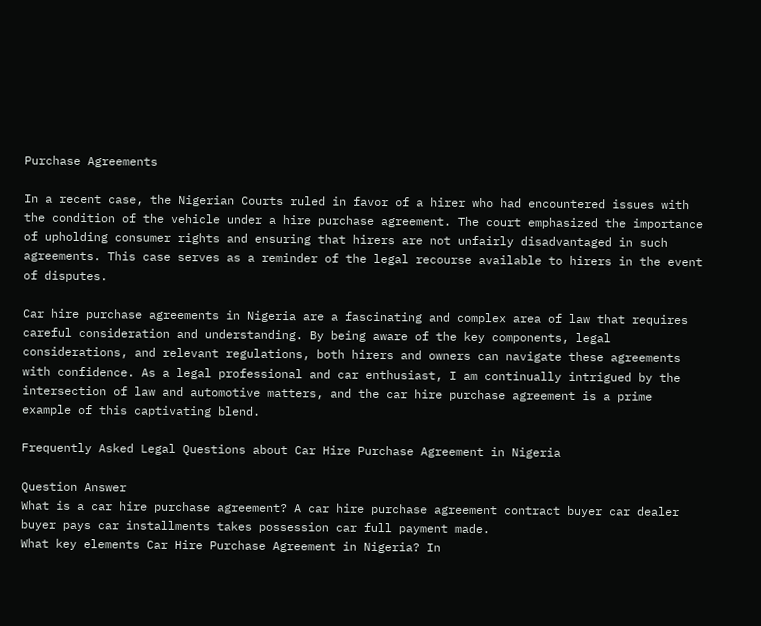Purchase Agreements

In a recent case, the Nigerian Courts ruled in favor of a hirer who had encountered issues with the condition of the vehicle under a hire purchase agreement. The court emphasized the importance of upholding consumer rights and ensuring that hirers are not unfairly disadvantaged in such agreements. This case serves as a reminder of the legal recourse available to hirers in the event of disputes.

Car hire purchase agreements in Nigeria are a fascinating and complex area of law that requires careful consideration and understanding. By being aware of the key components, legal considerations, and relevant regulations, both hirers and owners can navigate these agreements with confidence. As a legal professional and car enthusiast, I am continually intrigued by the intersection of law and automotive matters, and the car hire purchase agreement is a prime example of this captivating blend.

Frequently Asked Legal Questions about Car Hire Purchase Agreement in Nigeria

Question Answer
What is a car hire purchase agreement? A car hire purchase agreement contract buyer car dealer buyer pays car installments takes possession car full payment made.
What key elements Car Hire Purchase Agreement in Nigeria? In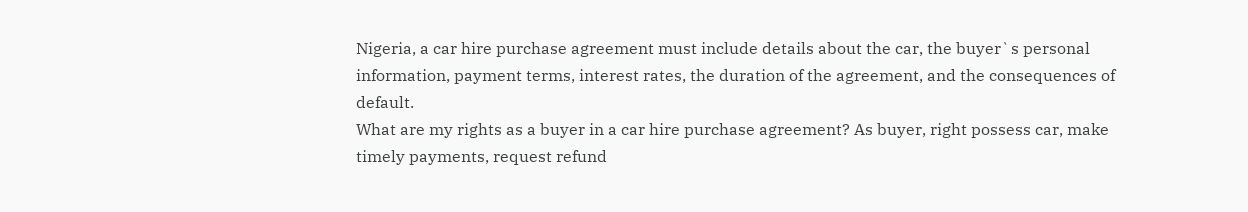Nigeria, a car hire purchase agreement must include details about the car, the buyer`s personal information, payment terms, interest rates, the duration of the agreement, and the consequences of default.
What are my rights as a buyer in a car hire purchase agreement? As buyer, right possess car, make timely payments, request refund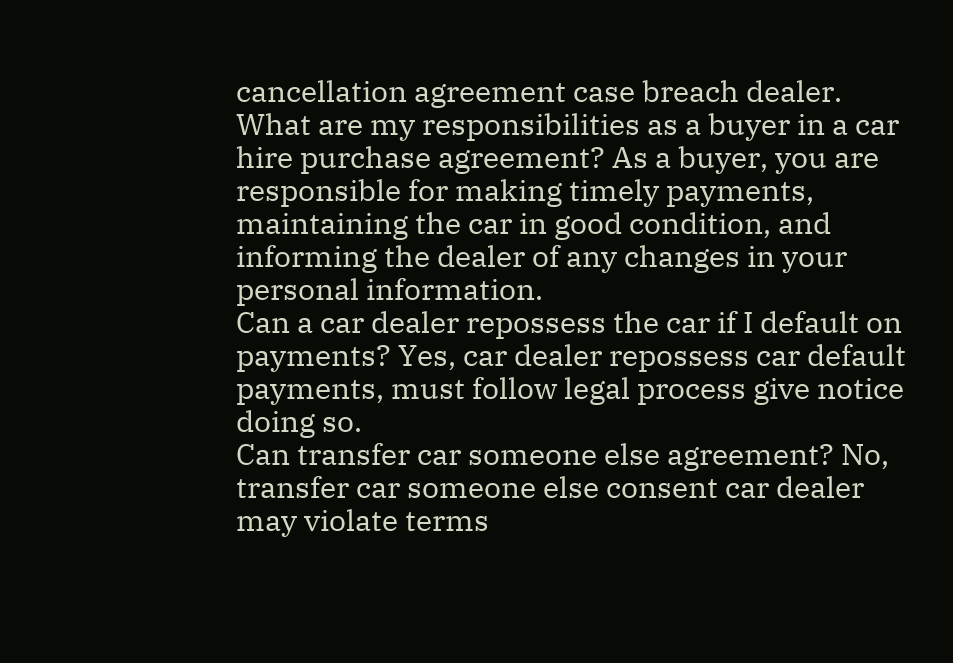cancellation agreement case breach dealer.
What are my responsibilities as a buyer in a car hire purchase agreement? As a buyer, you are responsible for making timely payments, maintaining the car in good condition, and informing the dealer of any changes in your personal information.
Can a car dealer repossess the car if I default on payments? Yes, car dealer repossess car default payments, must follow legal process give notice doing so.
Can transfer car someone else agreement? No, transfer car someone else consent car dealer may violate terms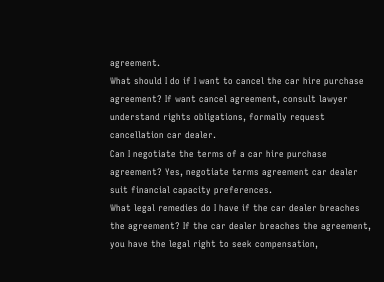agreement.
What should I do if I want to cancel the car hire purchase agreement? If want cancel agreement, consult lawyer understand rights obligations, formally request cancellation car dealer.
Can I negotiate the terms of a car hire purchase agreement? Yes, negotiate terms agreement car dealer suit financial capacity preferences.
What legal remedies do I have if the car dealer breaches the agreement? If the car dealer breaches the agreement, you have the legal right to seek compensation,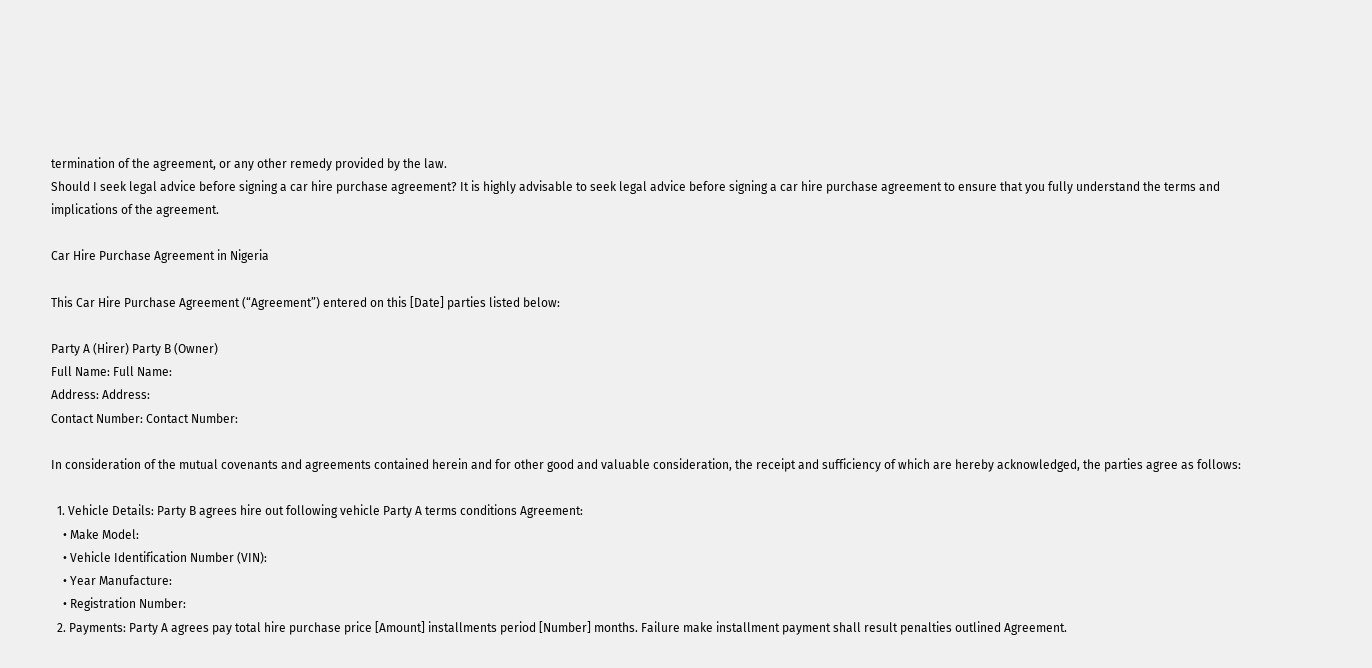termination of the agreement, or any other remedy provided by the law.
Should I seek legal advice before signing a car hire purchase agreement? It is highly advisable to seek legal advice before signing a car hire purchase agreement to ensure that you fully understand the terms and implications of the agreement.

Car Hire Purchase Agreement in Nigeria

This Car Hire Purchase Agreement (“Agreement”) entered on this [Date] parties listed below:

Party A (Hirer) Party B (Owner)
Full Name: Full Name:
Address: Address:
Contact Number: Contact Number:

In consideration of the mutual covenants and agreements contained herein and for other good and valuable consideration, the receipt and sufficiency of which are hereby acknowledged, the parties agree as follows:

  1. Vehicle Details: Party B agrees hire out following vehicle Party A terms conditions Agreement:
    • Make Model:
    • Vehicle Identification Number (VIN):
    • Year Manufacture:
    • Registration Number:
  2. Payments: Party A agrees pay total hire purchase price [Amount] installments period [Number] months. Failure make installment payment shall result penalties outlined Agreement.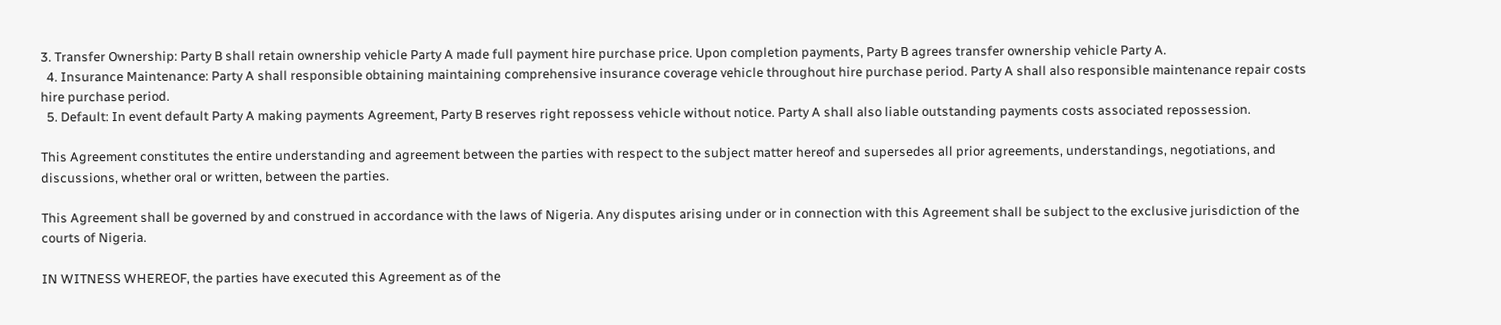3. Transfer Ownership: Party B shall retain ownership vehicle Party A made full payment hire purchase price. Upon completion payments, Party B agrees transfer ownership vehicle Party A.
  4. Insurance Maintenance: Party A shall responsible obtaining maintaining comprehensive insurance coverage vehicle throughout hire purchase period. Party A shall also responsible maintenance repair costs hire purchase period.
  5. Default: In event default Party A making payments Agreement, Party B reserves right repossess vehicle without notice. Party A shall also liable outstanding payments costs associated repossession.

This Agreement constitutes the entire understanding and agreement between the parties with respect to the subject matter hereof and supersedes all prior agreements, understandings, negotiations, and discussions, whether oral or written, between the parties.

This Agreement shall be governed by and construed in accordance with the laws of Nigeria. Any disputes arising under or in connection with this Agreement shall be subject to the exclusive jurisdiction of the courts of Nigeria.

IN WITNESS WHEREOF, the parties have executed this Agreement as of the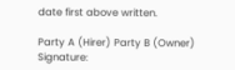date first above written.

Party A (Hirer) Party B (Owner)
Signature: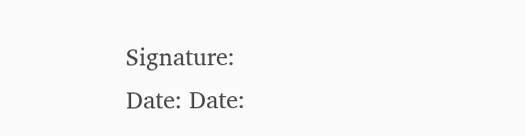Signature:
Date: Date: